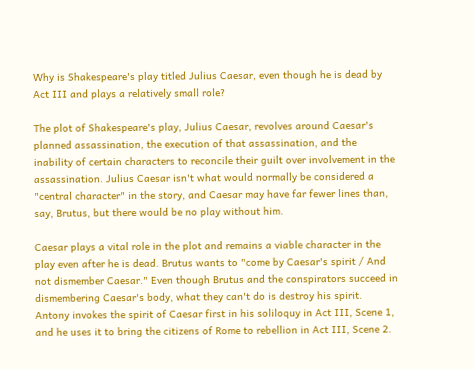Why is Shakespeare's play titled Julius Caesar, even though he is dead by Act III and plays a relatively small role?

The plot of Shakespeare's play, Julius Caesar, revolves around Caesar's planned assassination, the execution of that assassination, and the inability of certain characters to reconcile their guilt over involvement in the assassination. Julius Caesar isn't what would normally be considered a "central character" in the story, and Caesar may have far fewer lines than, say, Brutus, but there would be no play without him.

Caesar plays a vital role in the plot and remains a viable character in the play even after he is dead. Brutus wants to "come by Caesar's spirit / And not dismember Caesar." Even though Brutus and the conspirators succeed in dismembering Caesar's body, what they can't do is destroy his spirit. Antony invokes the spirit of Caesar first in his soliloquy in Act III, Scene 1, and he uses it to bring the citizens of Rome to rebellion in Act III, Scene 2.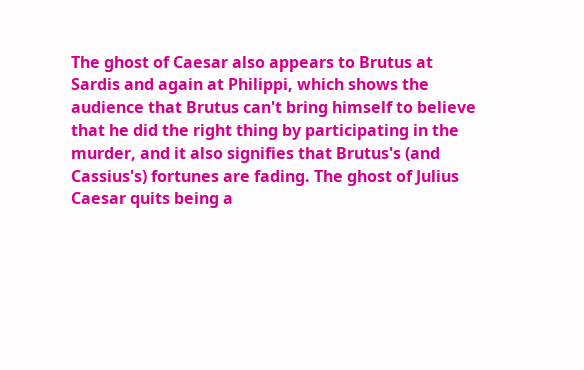The ghost of Caesar also appears to Brutus at Sardis and again at Philippi, which shows the audience that Brutus can't bring himself to believe that he did the right thing by participating in the murder, and it also signifies that Brutus's (and Cassius's) fortunes are fading. The ghost of Julius Caesar quits being a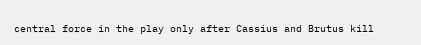central force in the play only after Cassius and Brutus kill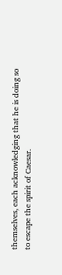themselves, each acknowledging that he is doing so to escape the spirit of Caesar.